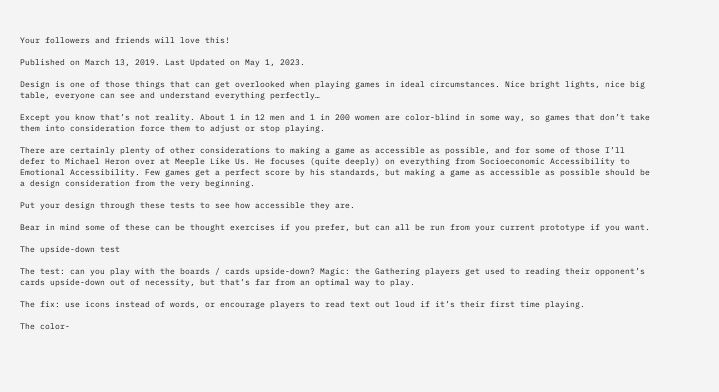Your followers and friends will love this!

Published on March 13, 2019. Last Updated on May 1, 2023.

Design is one of those things that can get overlooked when playing games in ideal circumstances. Nice bright lights, nice big table, everyone can see and understand everything perfectly…

Except you know that’s not reality. About 1 in 12 men and 1 in 200 women are color-blind in some way, so games that don’t take them into consideration force them to adjust or stop playing.

There are certainly plenty of other considerations to making a game as accessible as possible, and for some of those I’ll defer to Michael Heron over at Meeple Like Us. He focuses (quite deeply) on everything from Socioeconomic Accessibility to Emotional Accessibility. Few games get a perfect score by his standards, but making a game as accessible as possible should be a design consideration from the very beginning.

Put your design through these tests to see how accessible they are.

Bear in mind some of these can be thought exercises if you prefer, but can all be run from your current prototype if you want.

The upside-down test

The test: can you play with the boards / cards upside-down? Magic: the Gathering players get used to reading their opponent’s cards upside-down out of necessity, but that’s far from an optimal way to play.

The fix: use icons instead of words, or encourage players to read text out loud if it’s their first time playing.

The color-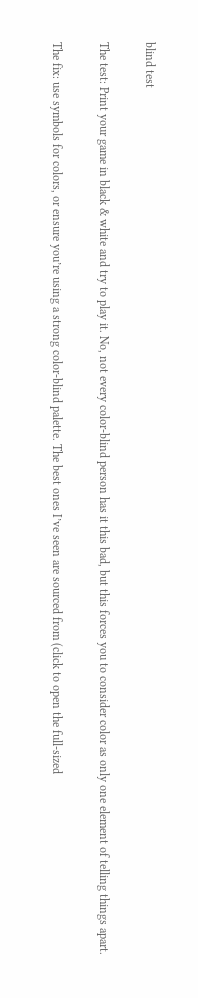blind test

The test: Print your game in black & white and try to play it. No, not every color-blind person has it this bad, but this forces you to consider color as only one element of telling things apart.

The fix: use symbols for colors, or ensure you’re using a strong color-blind palette. The best ones I’ve seen are sourced from (click to open the full-sized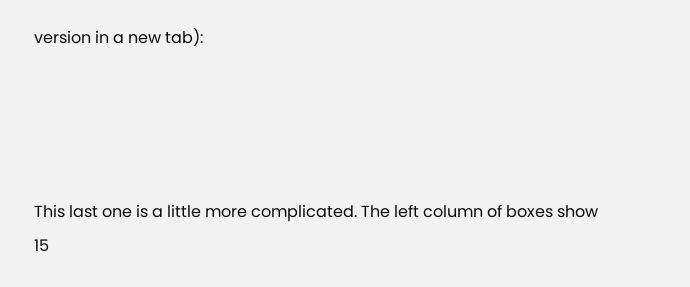version in a new tab):




This last one is a little more complicated. The left column of boxes show 15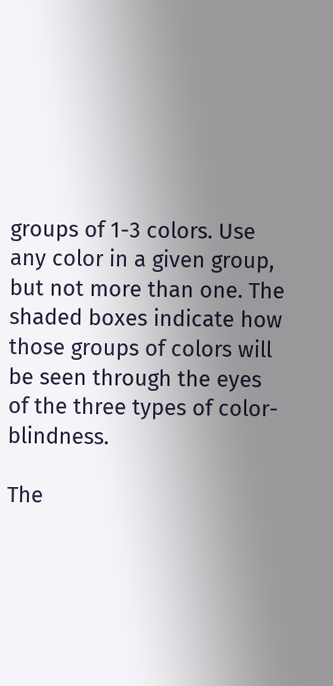groups of 1-3 colors. Use any color in a given group, but not more than one. The shaded boxes indicate how those groups of colors will be seen through the eyes of the three types of color-blindness.

The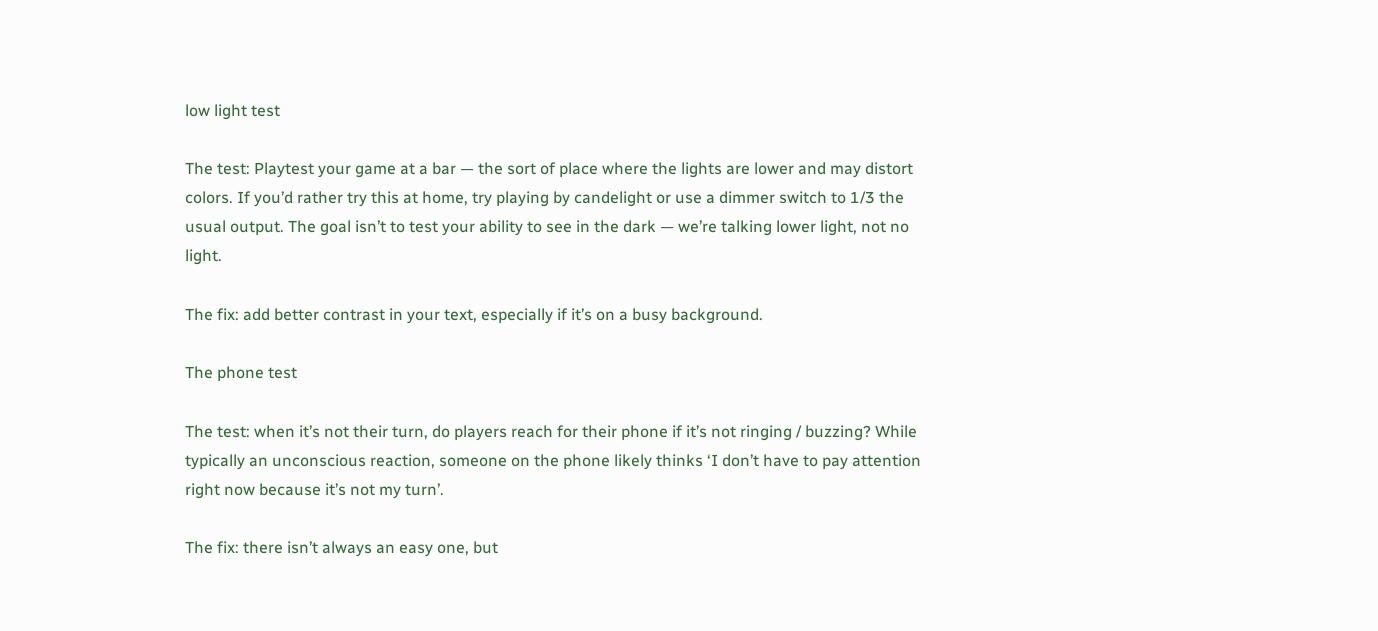low light test

The test: Playtest your game at a bar — the sort of place where the lights are lower and may distort colors. If you’d rather try this at home, try playing by candelight or use a dimmer switch to 1/3 the usual output. The goal isn’t to test your ability to see in the dark — we’re talking lower light, not no light.

The fix: add better contrast in your text, especially if it’s on a busy background.

The phone test

The test: when it’s not their turn, do players reach for their phone if it’s not ringing / buzzing? While typically an unconscious reaction, someone on the phone likely thinks ‘I don’t have to pay attention right now because it’s not my turn’.

The fix: there isn’t always an easy one, but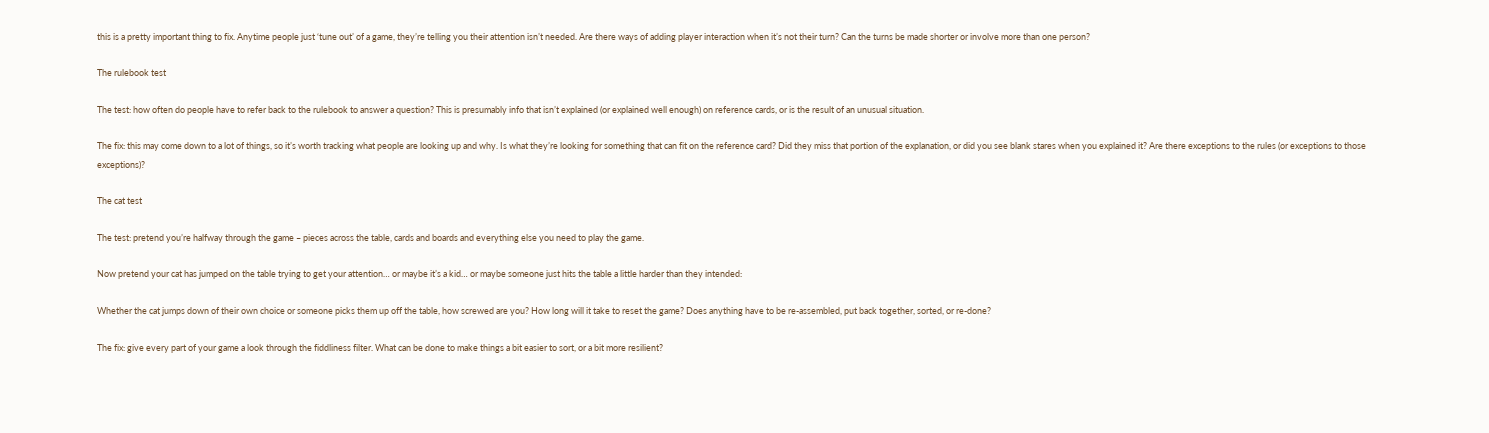this is a pretty important thing to fix. Anytime people just ‘tune out’ of a game, they’re telling you their attention isn’t needed. Are there ways of adding player interaction when it’s not their turn? Can the turns be made shorter or involve more than one person?

The rulebook test

The test: how often do people have to refer back to the rulebook to answer a question? This is presumably info that isn’t explained (or explained well enough) on reference cards, or is the result of an unusual situation.

The fix: this may come down to a lot of things, so it’s worth tracking what people are looking up and why. Is what they’re looking for something that can fit on the reference card? Did they miss that portion of the explanation, or did you see blank stares when you explained it? Are there exceptions to the rules (or exceptions to those exceptions)?

The cat test

The test: pretend you’re halfway through the game – pieces across the table, cards and boards and everything else you need to play the game.

Now pretend your cat has jumped on the table trying to get your attention… or maybe it’s a kid… or maybe someone just hits the table a little harder than they intended:

Whether the cat jumps down of their own choice or someone picks them up off the table, how screwed are you? How long will it take to reset the game? Does anything have to be re-assembled, put back together, sorted, or re-done?

The fix: give every part of your game a look through the fiddliness filter. What can be done to make things a bit easier to sort, or a bit more resilient?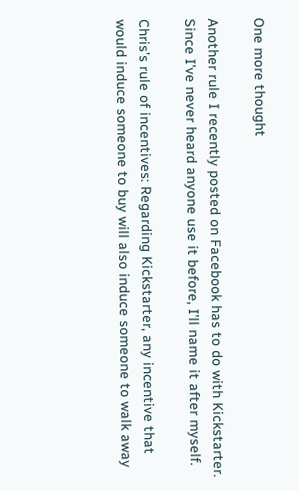One more thought

Another rule I recently posted on Facebook has to do with Kickstarter. Since I’ve never heard anyone use it before, I’ll name it after myself.

Chris’s rule of incentives: Regarding Kickstarter, any incentive that would induce someone to buy will also induce someone to walk away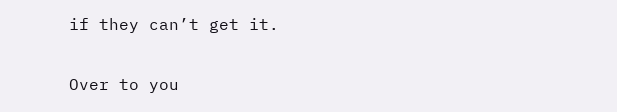if they can’t get it.

Over to you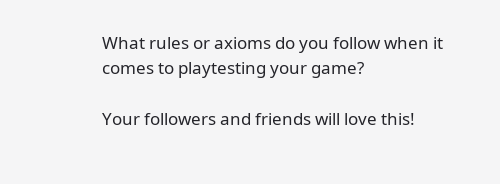What rules or axioms do you follow when it comes to playtesting your game?

Your followers and friends will love this!